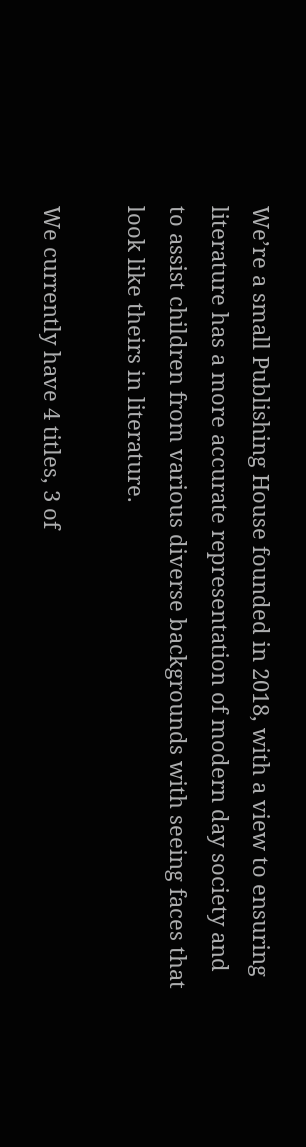We’re a small Publishing House founded in 2018, with a view to ensuring literature has a more accurate representation of modern day society and to assist children from various diverse backgrounds with seeing faces that look like theirs in literature.

We currently have 4 titles, 3 of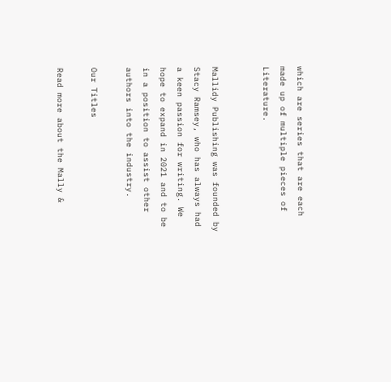which are series that are each made up of multiple pieces of Literature.


Mallidy Publishing was founded by Stacy Ramsey, who has always had a keen passion for writing. We hope to expand in 2021 and to be in a position to assist other authors into the industry.

Our Titles

Read more about the Mally &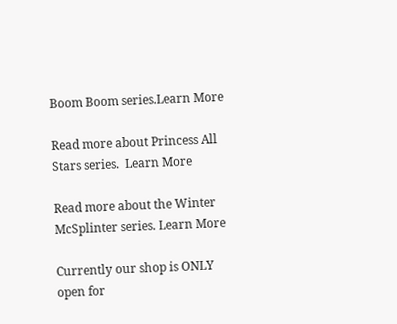Boom Boom series.Learn More

Read more about Princess All Stars series.  Learn More

Read more about the Winter McSplinter series. Learn More

Currently our shop is ONLY open for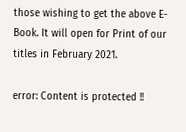those wishing to get the above E-Book. It will open for Print of our titles in February 2021.

error: Content is protected !!